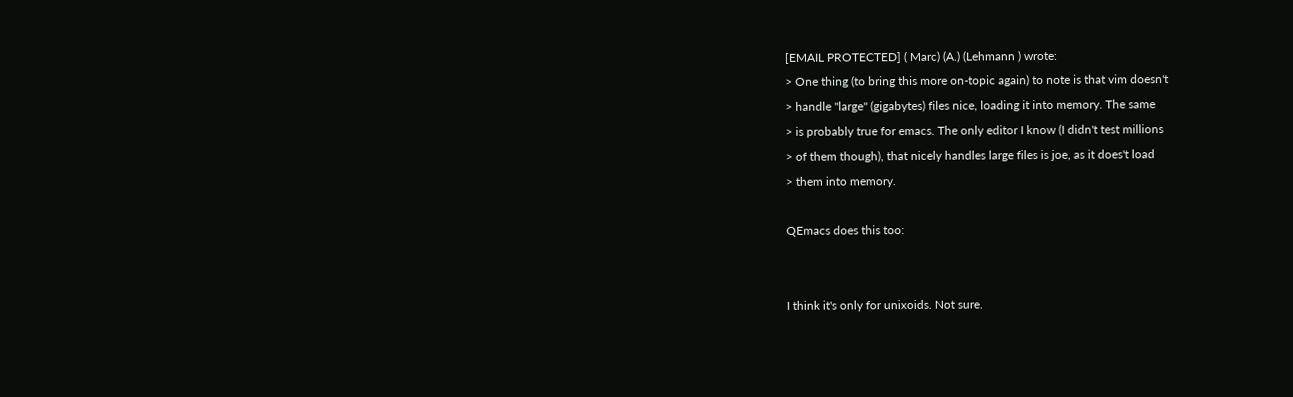[EMAIL PROTECTED] ( Marc) (A.) (Lehmann ) wrote:
> One thing (to bring this more on-topic again) to note is that vim doesn't
> handle "large" (gigabytes) files nice, loading it into memory. The same
> is probably true for emacs. The only editor I know (I didn't test millions
> of them though), that nicely handles large files is joe, as it does't load
> them into memory.

QEmacs does this too:


I think it's only for unixoids. Not sure.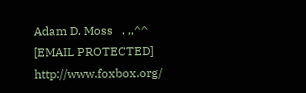Adam D. Moss   . ,,^^   [EMAIL PROTECTED]   http://www.foxbox.org/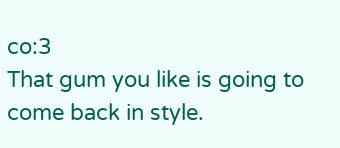co:3
That gum you like is going to come back in style.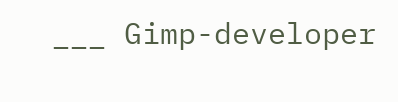___ Gimp-developer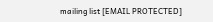mailing list [EMAIL PROTECTED]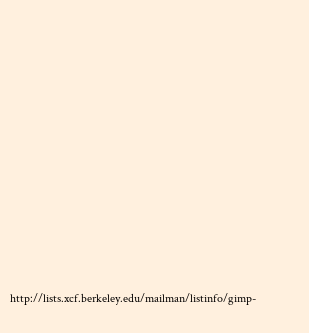http://lists.xcf.berkeley.edu/mailman/listinfo/gimp-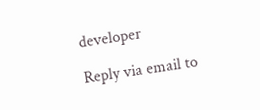developer

Reply via email to